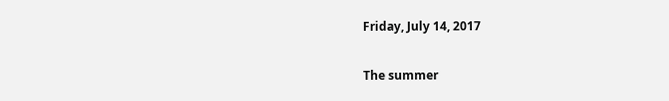Friday, July 14, 2017

The summer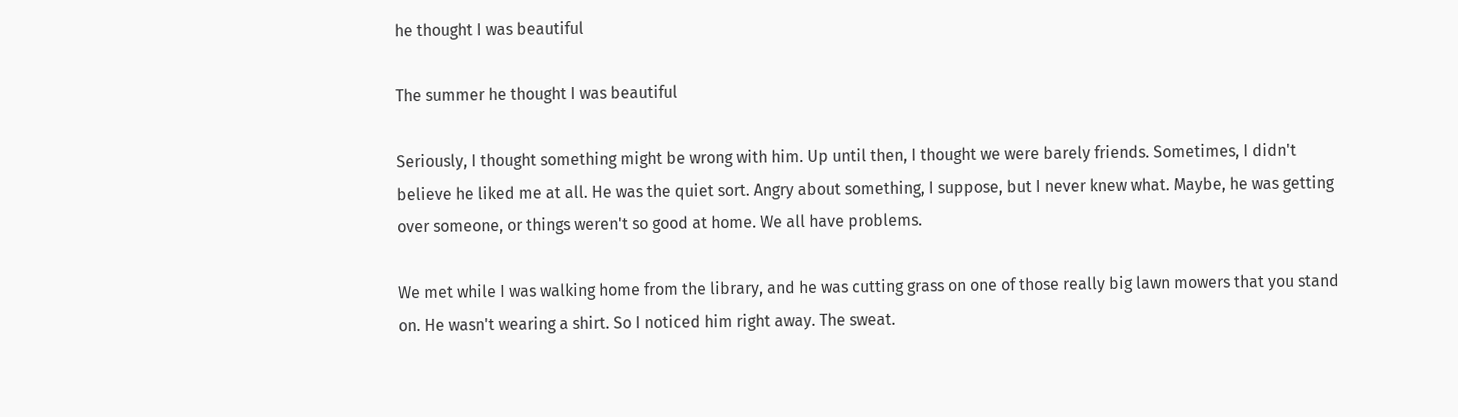he thought I was beautiful

The summer he thought I was beautiful

Seriously, I thought something might be wrong with him. Up until then, I thought we were barely friends. Sometimes, I didn't believe he liked me at all. He was the quiet sort. Angry about something, I suppose, but I never knew what. Maybe, he was getting over someone, or things weren't so good at home. We all have problems.

We met while I was walking home from the library, and he was cutting grass on one of those really big lawn mowers that you stand on. He wasn't wearing a shirt. So I noticed him right away. The sweat.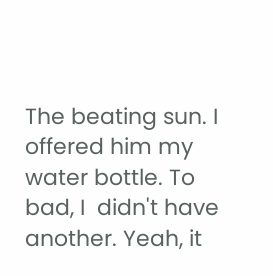The beating sun. I offered him my water bottle. To bad, I  didn't have another. Yeah, it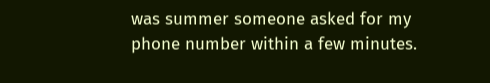was summer someone asked for my phone number within a few minutes.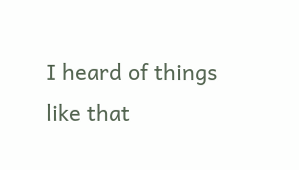I heard of things like that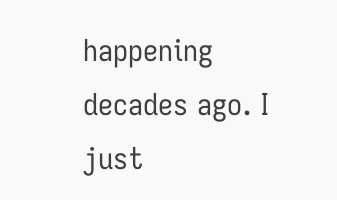happening decades ago. I just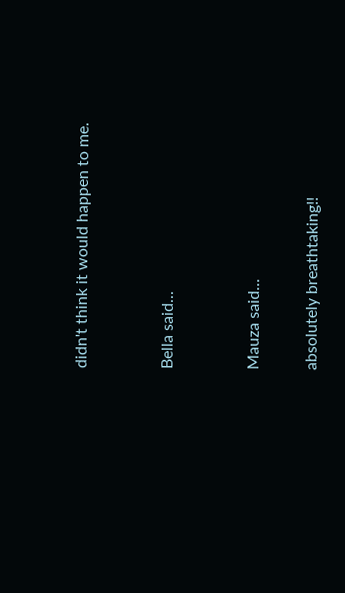didn't think it would happen to me.


Bella said...


Mauza said...

absolutely breathtaking!!